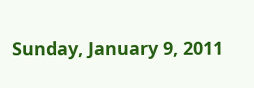Sunday, January 9, 2011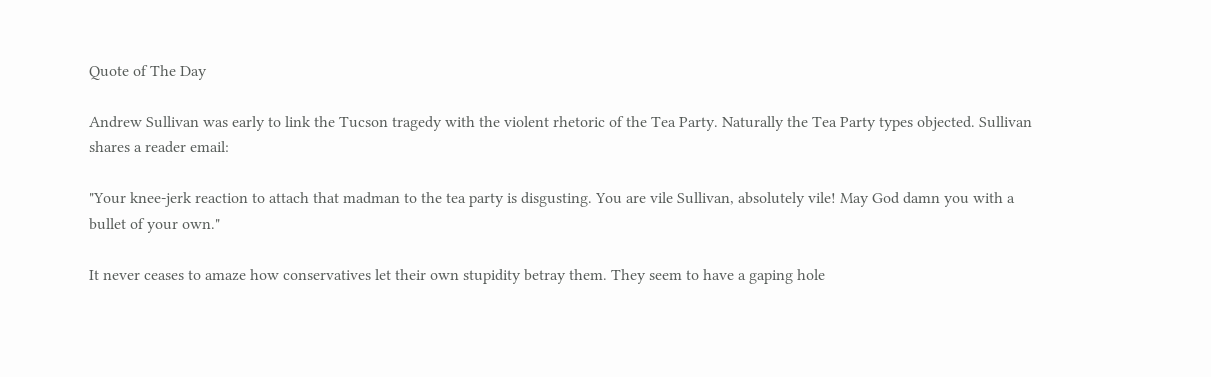Quote of The Day

Andrew Sullivan was early to link the Tucson tragedy with the violent rhetoric of the Tea Party. Naturally the Tea Party types objected. Sullivan shares a reader email:

"Your knee-jerk reaction to attach that madman to the tea party is disgusting. You are vile Sullivan, absolutely vile! May God damn you with a bullet of your own."

It never ceases to amaze how conservatives let their own stupidity betray them. They seem to have a gaping hole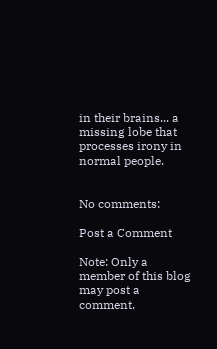in their brains... a missing lobe that processes irony in normal people.


No comments:

Post a Comment

Note: Only a member of this blog may post a comment.